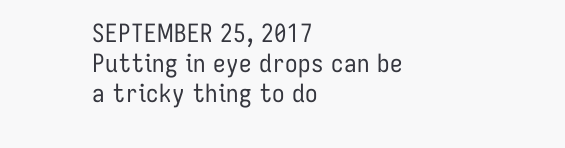SEPTEMBER 25, 2017
Putting in eye drops can be a tricky thing to do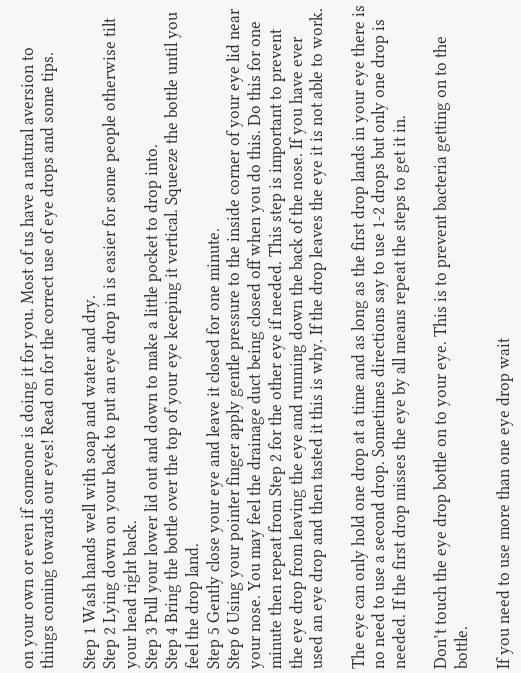on your own or even if someone is doing it for you. Most of us have a natural aversion to things coming towards our eyes! Read on for the correct use of eye drops and some tips.

Step 1 Wash hands well with soap and water and dry.
Step 2 Lying down on your back to put an eye drop in is easier for some people otherwise tilt your head right back.
Step 3 Pull your lower lid out and down to make a little pocket to drop into.
Step 4 Bring the bottle over the top of your eye keeping it vertical. Squeeze the bottle until you feel the drop land.
Step 5 Gently close your eye and leave it closed for one minute.
Step 6 Using your pointer finger apply gentle pressure to the inside corner of your eye lid near your nose. You may feel the drainage duct being closed off when you do this. Do this for one minute then repeat from Step 2 for the other eye if needed. This step is important to prevent the eye drop from leaving the eye and running down the back of the nose. If you have ever used an eye drop and then tasted it this is why. If the drop leaves the eye it is not able to work.

The eye can only hold one drop at a time and as long as the first drop lands in your eye there is no need to use a second drop. Sometimes directions say to use 1-2 drops but only one drop is needed. If the first drop misses the eye by all means repeat the steps to get it in.

Don’t touch the eye drop bottle on to your eye. This is to prevent bacteria getting on to the bottle.

If you need to use more than one eye drop wait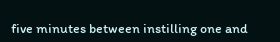five minutes between instilling one and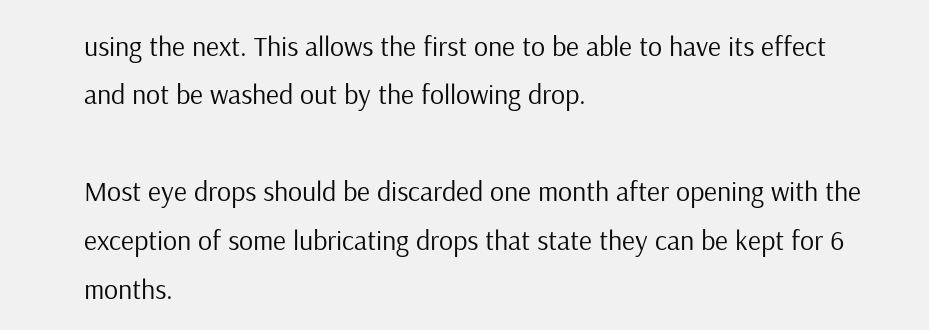using the next. This allows the first one to be able to have its effect and not be washed out by the following drop.

Most eye drops should be discarded one month after opening with the exception of some lubricating drops that state they can be kept for 6 months.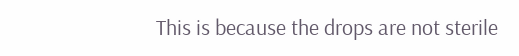This is because the drops are not sterile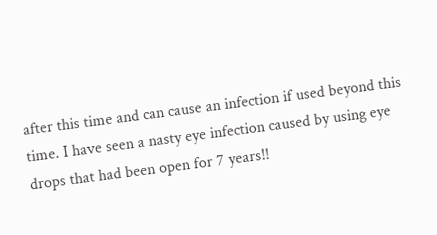after this time and can cause an infection if used beyond this time. I have seen a nasty eye infection caused by using eye drops that had been open for 7 years!!